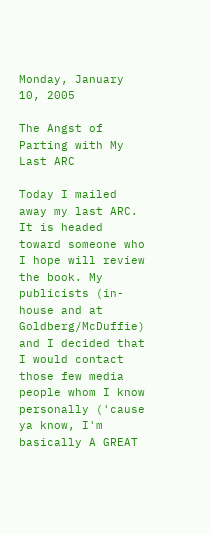Monday, January 10, 2005

The Angst of Parting with My Last ARC

Today I mailed away my last ARC. It is headed toward someone who I hope will review the book. My publicists (in-house and at Goldberg/McDuffie) and I decided that I would contact those few media people whom I know personally ('cause ya know, I'm basically A GREAT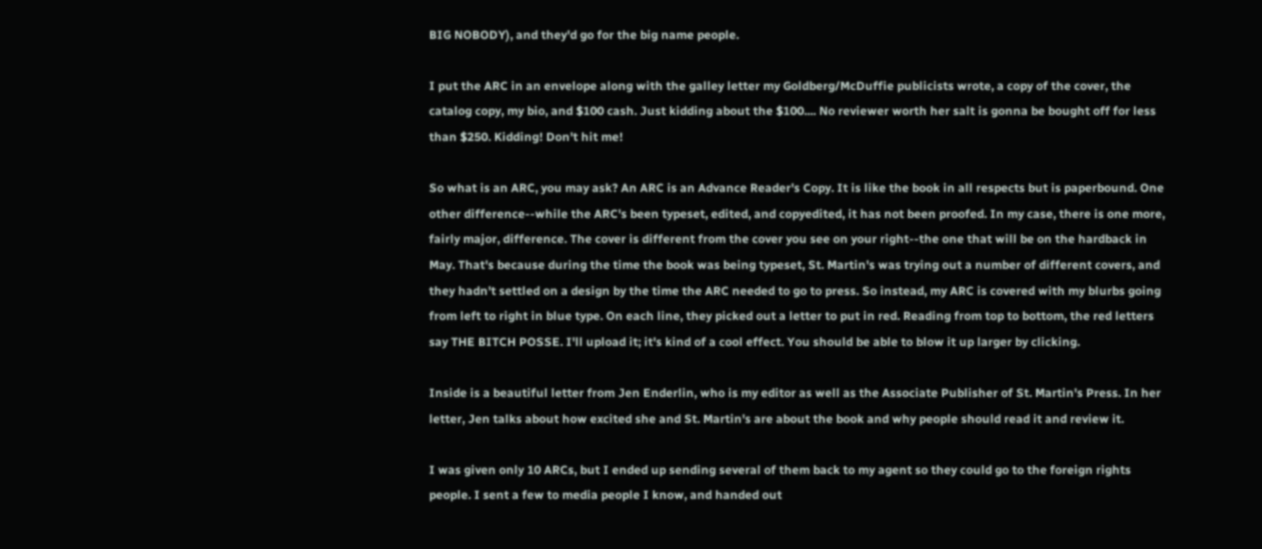BIG NOBODY), and they'd go for the big name people.

I put the ARC in an envelope along with the galley letter my Goldberg/McDuffie publicists wrote, a copy of the cover, the catalog copy, my bio, and $100 cash. Just kidding about the $100.... No reviewer worth her salt is gonna be bought off for less than $250. Kidding! Don't hit me!

So what is an ARC, you may ask? An ARC is an Advance Reader's Copy. It is like the book in all respects but is paperbound. One other difference--while the ARC's been typeset, edited, and copyedited, it has not been proofed. In my case, there is one more, fairly major, difference. The cover is different from the cover you see on your right--the one that will be on the hardback in May. That's because during the time the book was being typeset, St. Martin's was trying out a number of different covers, and they hadn't settled on a design by the time the ARC needed to go to press. So instead, my ARC is covered with my blurbs going from left to right in blue type. On each line, they picked out a letter to put in red. Reading from top to bottom, the red letters say THE BITCH POSSE. I'll upload it; it's kind of a cool effect. You should be able to blow it up larger by clicking.

Inside is a beautiful letter from Jen Enderlin, who is my editor as well as the Associate Publisher of St. Martin's Press. In her letter, Jen talks about how excited she and St. Martin's are about the book and why people should read it and review it.

I was given only 10 ARCs, but I ended up sending several of them back to my agent so they could go to the foreign rights people. I sent a few to media people I know, and handed out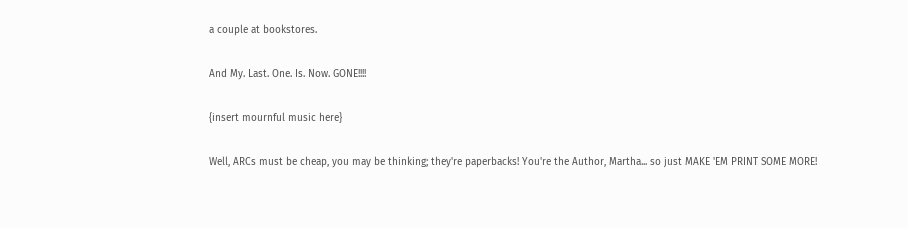a couple at bookstores.

And My. Last. One. Is. Now. GONE!!!!

{insert mournful music here}

Well, ARCs must be cheap, you may be thinking; they're paperbacks! You're the Author, Martha... so just MAKE 'EM PRINT SOME MORE!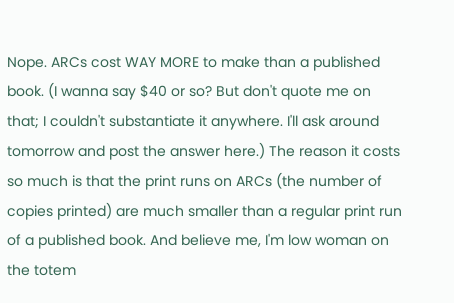Nope. ARCs cost WAY MORE to make than a published book. (I wanna say $40 or so? But don't quote me on that; I couldn't substantiate it anywhere. I'll ask around tomorrow and post the answer here.) The reason it costs so much is that the print runs on ARCs (the number of copies printed) are much smaller than a regular print run of a published book. And believe me, I'm low woman on the totem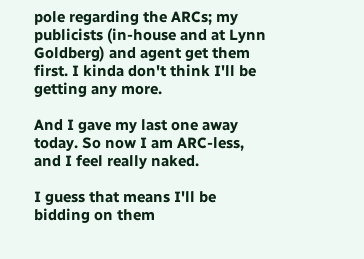pole regarding the ARCs; my publicists (in-house and at Lynn Goldberg) and agent get them first. I kinda don't think I'll be getting any more.

And I gave my last one away today. So now I am ARC-less, and I feel really naked.

I guess that means I'll be bidding on them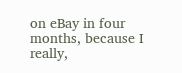on eBay in four months, because I really,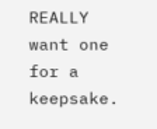REALLY want one for a keepsake.